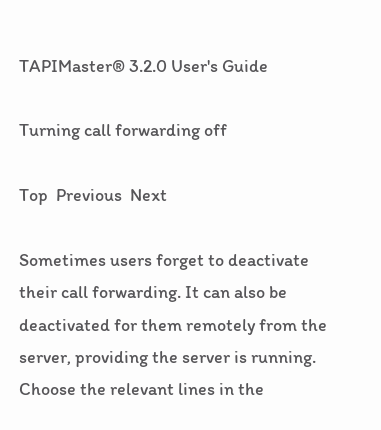TAPIMaster® 3.2.0 User's Guide

Turning call forwarding off

Top  Previous  Next

Sometimes users forget to deactivate their call forwarding. It can also be deactivated for them remotely from the server, providing the server is running. Choose the relevant lines in the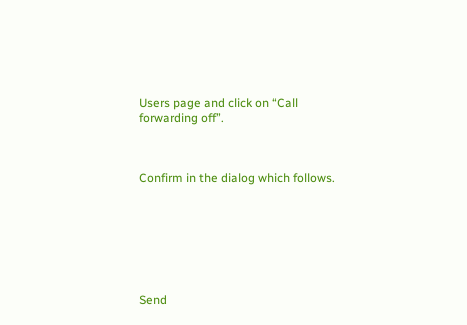Users page and click on “Call forwarding off”.



Confirm in the dialog which follows.







Send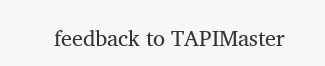feedback to TAPIMaster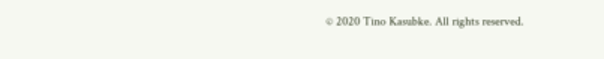© 2020 Tino Kasubke. All rights reserved.